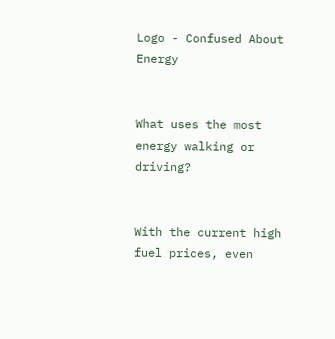Logo - Confused About Energy


What uses the most energy walking or driving?


With the current high fuel prices, even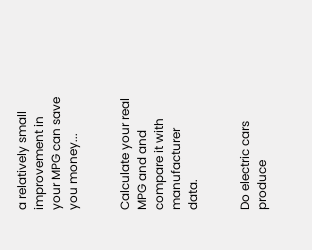a relatively small improvement in your MPG can save you money...


Calculate your real MPG and and compare it with manufacturer data.


Do electric cars produce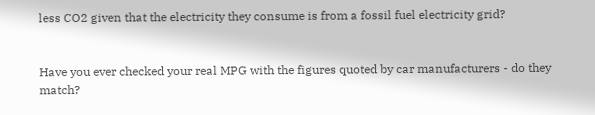less CO2 given that the electricity they consume is from a fossil fuel electricity grid?


Have you ever checked your real MPG with the figures quoted by car manufacturers - do they match?